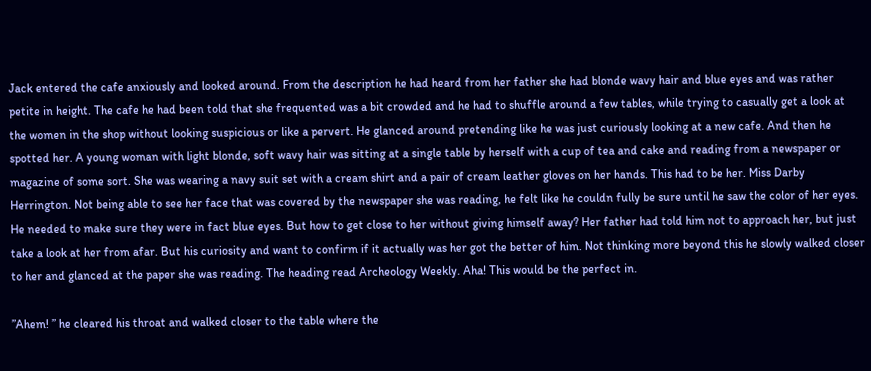Jack entered the cafe anxiously and looked around. From the description he had heard from her father she had blonde wavy hair and blue eyes and was rather petite in height. The cafe he had been told that she frequented was a bit crowded and he had to shuffle around a few tables, while trying to casually get a look at the women in the shop without looking suspicious or like a pervert. He glanced around pretending like he was just curiously looking at a new cafe. And then he spotted her. A young woman with light blonde, soft wavy hair was sitting at a single table by herself with a cup of tea and cake and reading from a newspaper or magazine of some sort. She was wearing a navy suit set with a cream shirt and a pair of cream leather gloves on her hands. This had to be her. Miss Darby Herrington. Not being able to see her face that was covered by the newspaper she was reading, he felt like he couldn fully be sure until he saw the color of her eyes. He needed to make sure they were in fact blue eyes. But how to get close to her without giving himself away? Her father had told him not to approach her, but just take a look at her from afar. But his curiosity and want to confirm if it actually was her got the better of him. Not thinking more beyond this he slowly walked closer to her and glanced at the paper she was reading. The heading read Archeology Weekly. Aha! This would be the perfect in.

”Ahem! ” he cleared his throat and walked closer to the table where the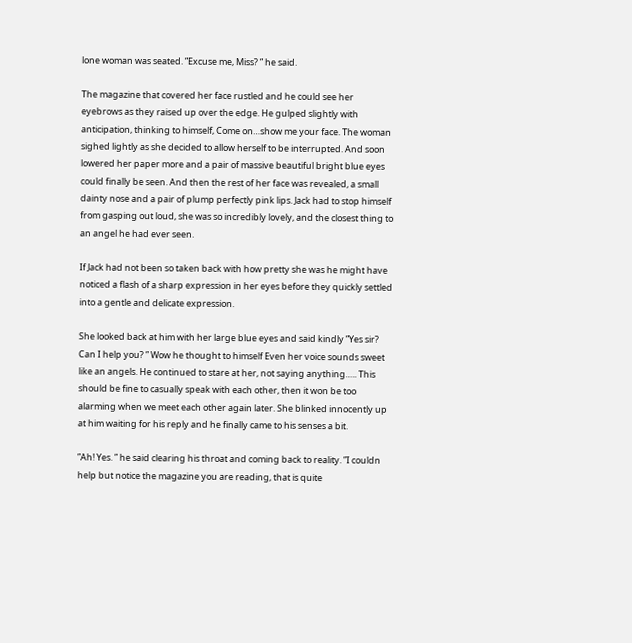lone woman was seated. ”Excuse me, Miss? ” he said.

The magazine that covered her face rustled and he could see her eyebrows as they raised up over the edge. He gulped slightly with anticipation, thinking to himself, Come on…show me your face. The woman sighed lightly as she decided to allow herself to be interrupted. And soon lowered her paper more and a pair of massive beautiful bright blue eyes could finally be seen. And then the rest of her face was revealed, a small dainty nose and a pair of plump perfectly pink lips. Jack had to stop himself from gasping out loud, she was so incredibly lovely, and the closest thing to an angel he had ever seen.

If Jack had not been so taken back with how pretty she was he might have noticed a flash of a sharp expression in her eyes before they quickly settled into a gentle and delicate expression.

She looked back at him with her large blue eyes and said kindly ”Yes sir? Can I help you? ” Wow he thought to himself Even her voice sounds sweet like an angels. He continued to stare at her, not saying anything….. This should be fine to casually speak with each other, then it won be too alarming when we meet each other again later. She blinked innocently up at him waiting for his reply and he finally came to his senses a bit.

”Ah! Yes. ” he said clearing his throat and coming back to reality. ”I couldn help but notice the magazine you are reading, that is quite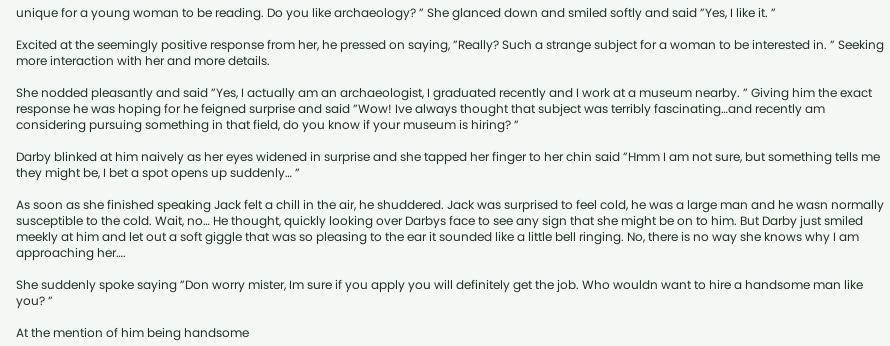unique for a young woman to be reading. Do you like archaeology? ” She glanced down and smiled softly and said ”Yes, I like it. ”

Excited at the seemingly positive response from her, he pressed on saying, ”Really? Such a strange subject for a woman to be interested in. ” Seeking more interaction with her and more details.

She nodded pleasantly and said ”Yes, I actually am an archaeologist, I graduated recently and I work at a museum nearby. ” Giving him the exact response he was hoping for he feigned surprise and said ”Wow! Ive always thought that subject was terribly fascinating…and recently am considering pursuing something in that field, do you know if your museum is hiring? ”

Darby blinked at him naively as her eyes widened in surprise and she tapped her finger to her chin said ”Hmm I am not sure, but something tells me they might be, I bet a spot opens up suddenly… ”

As soon as she finished speaking Jack felt a chill in the air, he shuddered. Jack was surprised to feel cold, he was a large man and he wasn normally susceptible to the cold. Wait, no… He thought, quickly looking over Darbys face to see any sign that she might be on to him. But Darby just smiled meekly at him and let out a soft giggle that was so pleasing to the ear it sounded like a little bell ringing. No, there is no way she knows why I am approaching her….

She suddenly spoke saying ”Don worry mister, Im sure if you apply you will definitely get the job. Who wouldn want to hire a handsome man like you? ”

At the mention of him being handsome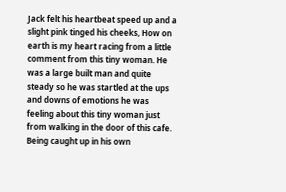Jack felt his heartbeat speed up and a slight pink tinged his cheeks, How on earth is my heart racing from a little comment from this tiny woman. He was a large built man and quite steady so he was startled at the ups and downs of emotions he was feeling about this tiny woman just from walking in the door of this cafe. Being caught up in his own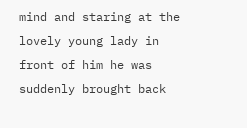mind and staring at the lovely young lady in front of him he was suddenly brought back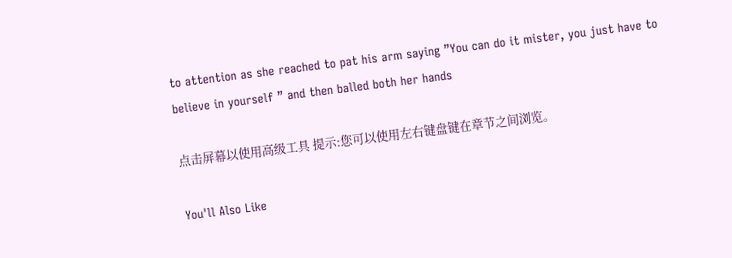to attention as she reached to pat his arm saying ”You can do it mister, you just have to believe in yourself ” and then balled both her hands

点击屏幕以使用高级工具 提示:您可以使用左右键盘键在章节之间浏览。

You'll Also Like